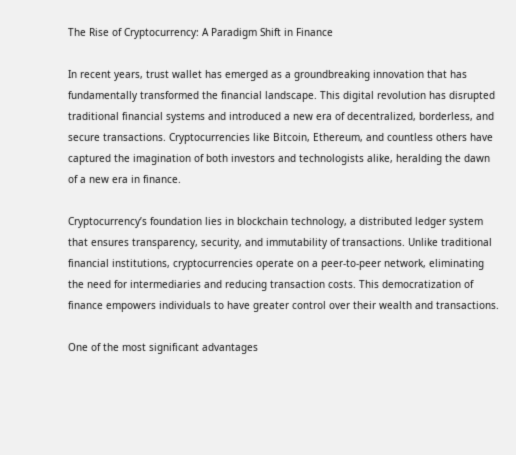The Rise of Cryptocurrency: A Paradigm Shift in Finance

In recent years, trust wallet has emerged as a groundbreaking innovation that has fundamentally transformed the financial landscape. This digital revolution has disrupted traditional financial systems and introduced a new era of decentralized, borderless, and secure transactions. Cryptocurrencies like Bitcoin, Ethereum, and countless others have captured the imagination of both investors and technologists alike, heralding the dawn of a new era in finance.

Cryptocurrency’s foundation lies in blockchain technology, a distributed ledger system that ensures transparency, security, and immutability of transactions. Unlike traditional financial institutions, cryptocurrencies operate on a peer-to-peer network, eliminating the need for intermediaries and reducing transaction costs. This democratization of finance empowers individuals to have greater control over their wealth and transactions.

One of the most significant advantages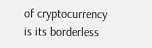of cryptocurrency is its borderless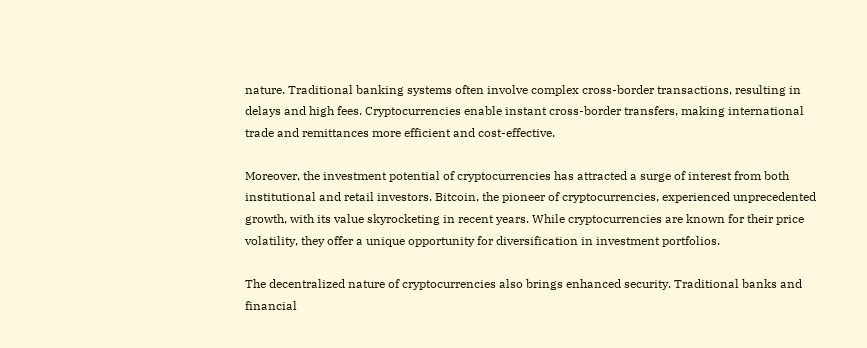nature. Traditional banking systems often involve complex cross-border transactions, resulting in delays and high fees. Cryptocurrencies enable instant cross-border transfers, making international trade and remittances more efficient and cost-effective.

Moreover, the investment potential of cryptocurrencies has attracted a surge of interest from both institutional and retail investors. Bitcoin, the pioneer of cryptocurrencies, experienced unprecedented growth, with its value skyrocketing in recent years. While cryptocurrencies are known for their price volatility, they offer a unique opportunity for diversification in investment portfolios.

The decentralized nature of cryptocurrencies also brings enhanced security. Traditional banks and financial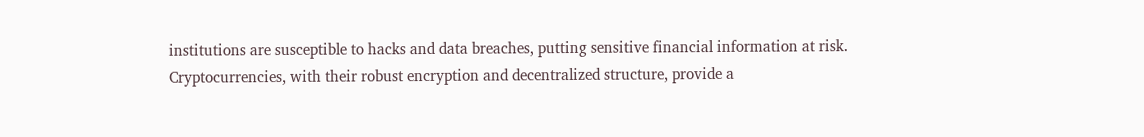institutions are susceptible to hacks and data breaches, putting sensitive financial information at risk. Cryptocurrencies, with their robust encryption and decentralized structure, provide a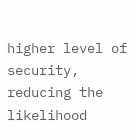higher level of security, reducing the likelihood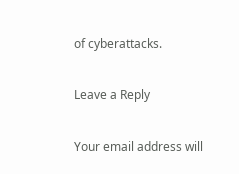of cyberattacks.

Leave a Reply

Your email address will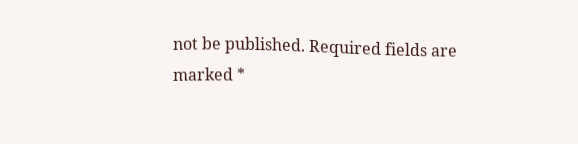not be published. Required fields are marked *